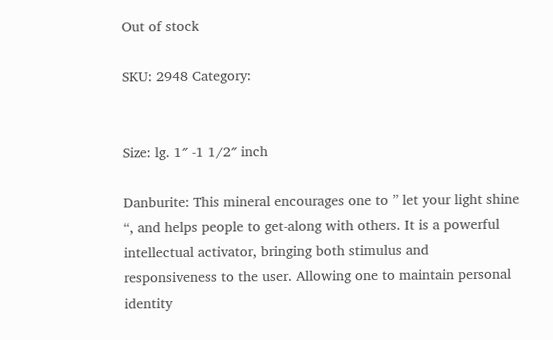Out of stock

SKU: 2948 Category:


Size: lg. 1″ -1 1/2″ inch

Danburite: This mineral encourages one to ” let your light shine “, and helps people to get-along with others. It is a powerful intellectual activator, bringing both stimulus and responsiveness to the user. Allowing one to maintain personal identity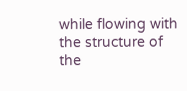while flowing with the structure of the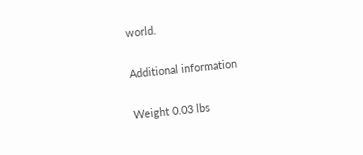world.

Additional information

Weight 0.03 lbs